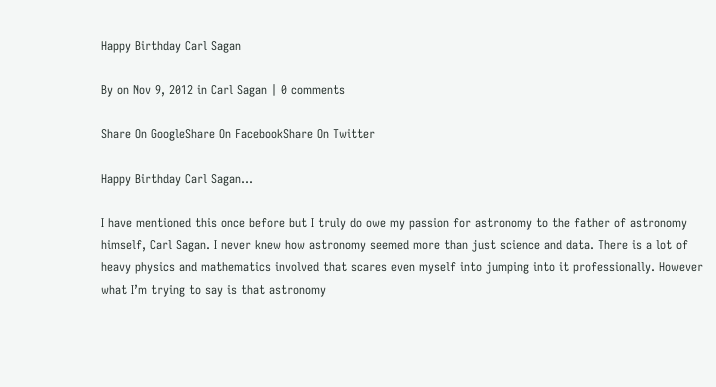Happy Birthday Carl Sagan

By on Nov 9, 2012 in Carl Sagan | 0 comments

Share On GoogleShare On FacebookShare On Twitter

Happy Birthday Carl Sagan…

I have mentioned this once before but I truly do owe my passion for astronomy to the father of astronomy himself, Carl Sagan. I never knew how astronomy seemed more than just science and data. There is a lot of heavy physics and mathematics involved that scares even myself into jumping into it professionally. However what I’m trying to say is that astronomy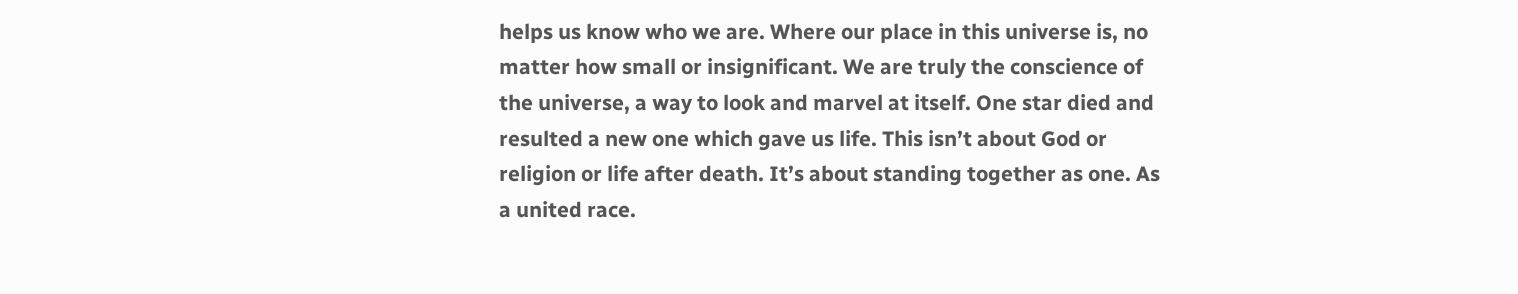helps us know who we are. Where our place in this universe is, no matter how small or insignificant. We are truly the conscience of the universe, a way to look and marvel at itself. One star died and resulted a new one which gave us life. This isn’t about God or religion or life after death. It’s about standing together as one. As a united race.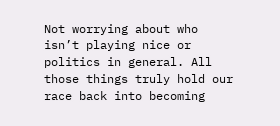Not worrying about who isn’t playing nice or politics in general. All those things truly hold our race back into becoming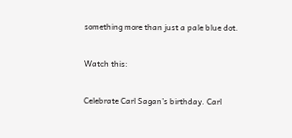something more than just a pale blue dot.


Watch this:


Celebrate Carl Sagan’s birthday. Carl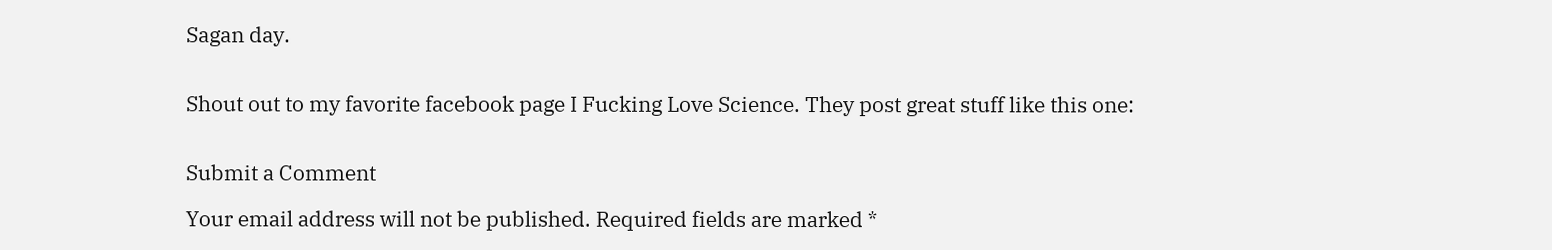Sagan day.


Shout out to my favorite facebook page I Fucking Love Science. They post great stuff like this one:


Submit a Comment

Your email address will not be published. Required fields are marked *